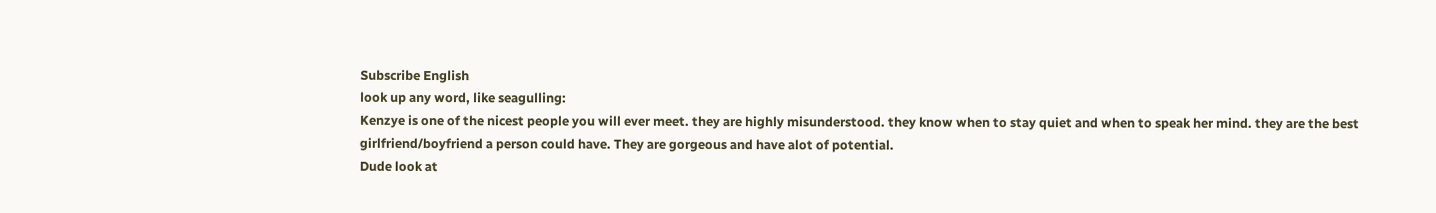Subscribe English
look up any word, like seagulling:
Kenzye is one of the nicest people you will ever meet. they are highly misunderstood. they know when to stay quiet and when to speak her mind. they are the best girlfriend/boyfriend a person could have. They are gorgeous and have alot of potential.
Dude look at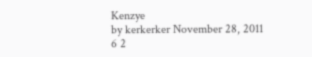Kenzye
by kerkerker November 28, 2011
6 2